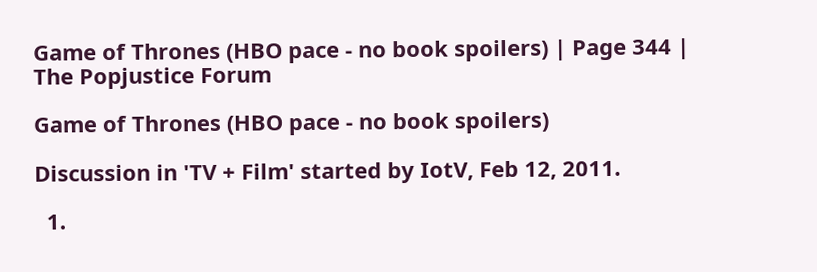Game of Thrones (HBO pace - no book spoilers) | Page 344 | The Popjustice Forum

Game of Thrones (HBO pace - no book spoilers)

Discussion in 'TV + Film' started by IotV, Feb 12, 2011.

  1.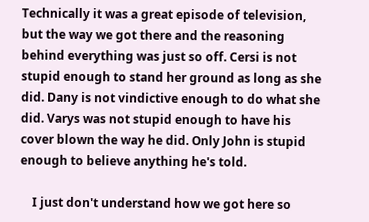Technically it was a great episode of television, but the way we got there and the reasoning behind everything was just so off. Cersi is not stupid enough to stand her ground as long as she did. Dany is not vindictive enough to do what she did. Varys was not stupid enough to have his cover blown the way he did. Only John is stupid enough to believe anything he's told.

    I just don't understand how we got here so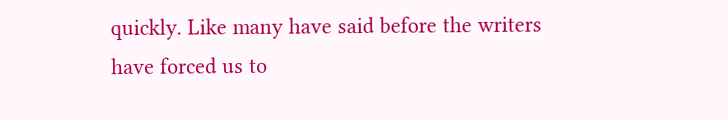quickly. Like many have said before the writers have forced us to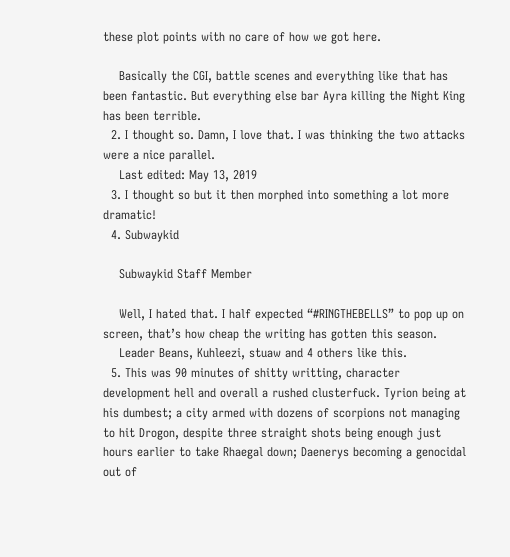these plot points with no care of how we got here.

    Basically the CGI, battle scenes and everything like that has been fantastic. But everything else bar Ayra killing the Night King has been terrible.
  2. I thought so. Damn, I love that. I was thinking the two attacks were a nice parallel.
    Last edited: May 13, 2019
  3. I thought so but it then morphed into something a lot more dramatic!
  4. Subwaykid

    Subwaykid Staff Member

    Well, I hated that. I half expected “#RINGTHEBELLS” to pop up on screen, that’s how cheap the writing has gotten this season.
    Leader Beans, Kuhleezi, stuaw and 4 others like this.
  5. This was 90 minutes of shitty writting, character development hell and overall a rushed clusterfuck. Tyrion being at his dumbest; a city armed with dozens of scorpions not managing to hit Drogon, despite three straight shots being enough just hours earlier to take Rhaegal down; Daenerys becoming a genocidal out of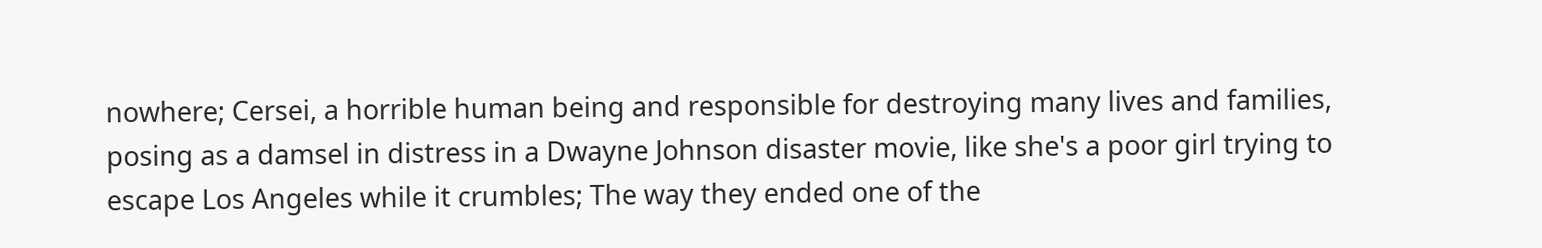nowhere; Cersei, a horrible human being and responsible for destroying many lives and families, posing as a damsel in distress in a Dwayne Johnson disaster movie, like she's a poor girl trying to escape Los Angeles while it crumbles; The way they ended one of the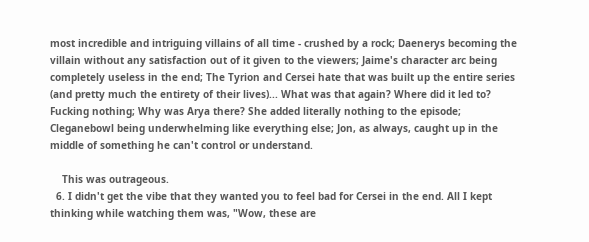most incredible and intriguing villains of all time - crushed by a rock; Daenerys becoming the villain without any satisfaction out of it given to the viewers; Jaime's character arc being completely useless in the end; The Tyrion and Cersei hate that was built up the entire series (and pretty much the entirety of their lives)... What was that again? Where did it led to? Fucking nothing; Why was Arya there? She added literally nothing to the episode; Cleganebowl being underwhelming like everything else; Jon, as always, caught up in the middle of something he can't control or understand.

    This was outrageous.
  6. I didn't get the vibe that they wanted you to feel bad for Cersei in the end. All I kept thinking while watching them was, "Wow, these are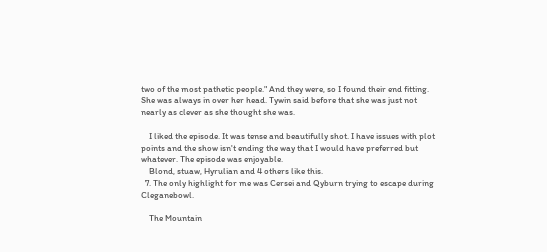two of the most pathetic people." And they were, so I found their end fitting. She was always in over her head. Tywin said before that she was just not nearly as clever as she thought she was.

    I liked the episode. It was tense and beautifully shot. I have issues with plot points and the show isn't ending the way that I would have preferred but whatever. The episode was enjoyable.
    Blond, stuaw, Hyrulian and 4 others like this.
  7. The only highlight for me was Cersei and Qyburn trying to escape during Cleganebowl.

    The Mountain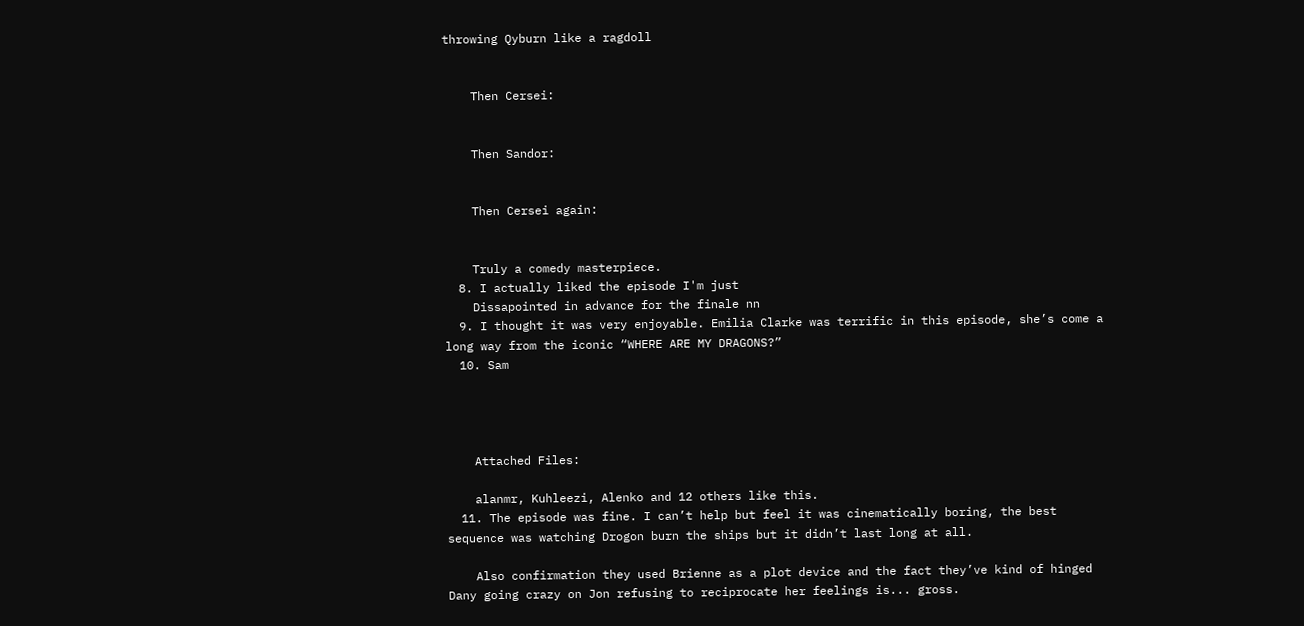throwing Qyburn like a ragdoll


    Then Cersei:


    Then Sandor:


    Then Cersei again:


    Truly a comedy masterpiece.
  8. I actually liked the episode I'm just
    Dissapointed in advance for the finale nn
  9. I thought it was very enjoyable. Emilia Clarke was terrific in this episode, she’s come a long way from the iconic “WHERE ARE MY DRAGONS?”
  10. Sam




    Attached Files:

    alanmr, Kuhleezi, Alenko and 12 others like this.
  11. The episode was fine. I can’t help but feel it was cinematically boring, the best sequence was watching Drogon burn the ships but it didn’t last long at all.

    Also confirmation they used Brienne as a plot device and the fact they’ve kind of hinged Dany going crazy on Jon refusing to reciprocate her feelings is... gross.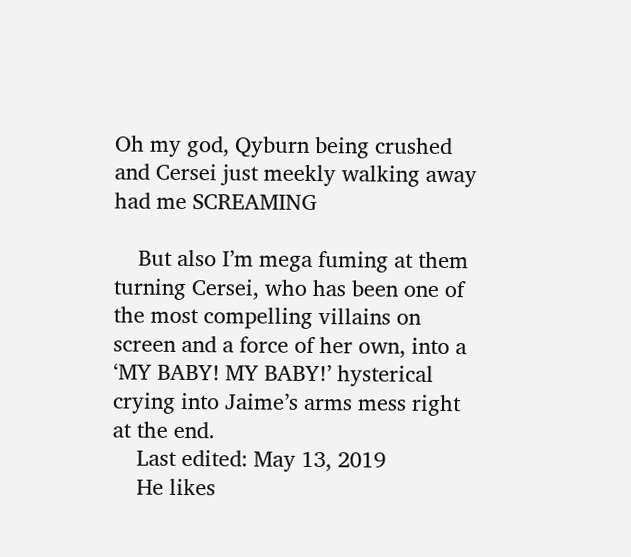Oh my god, Qyburn being crushed and Cersei just meekly walking away had me SCREAMING

    But also I’m mega fuming at them turning Cersei, who has been one of the most compelling villains on screen and a force of her own, into a ‘MY BABY! MY BABY!’ hysterical crying into Jaime’s arms mess right at the end.
    Last edited: May 13, 2019
    He likes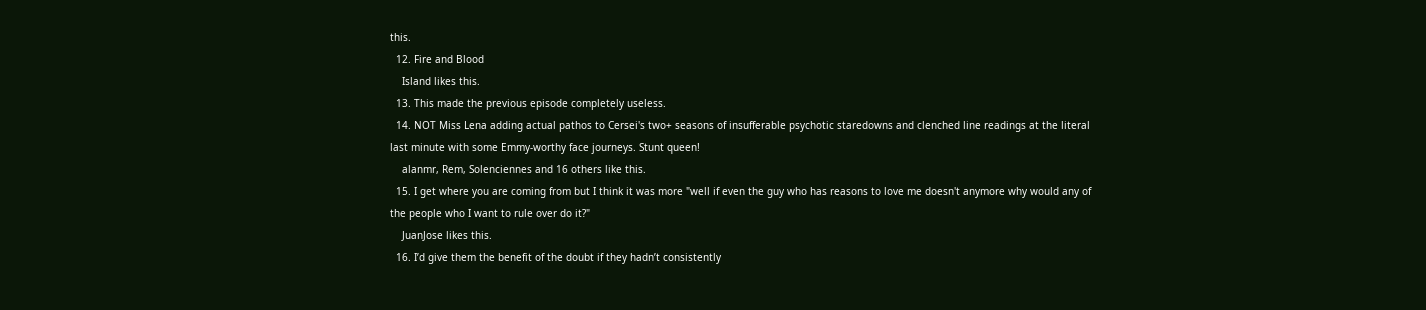this.
  12. Fire and Blood
    Island likes this.
  13. This made the previous episode completely useless.
  14. NOT Miss Lena adding actual pathos to Cersei's two+ seasons of insufferable psychotic staredowns and clenched line readings at the literal last minute with some Emmy-worthy face journeys. Stunt queen!
    alanmr, Rem, Solenciennes and 16 others like this.
  15. I get where you are coming from but I think it was more "well if even the guy who has reasons to love me doesn't anymore why would any of the people who I want to rule over do it?"
    JuanJose likes this.
  16. I’d give them the benefit of the doubt if they hadn’t consistently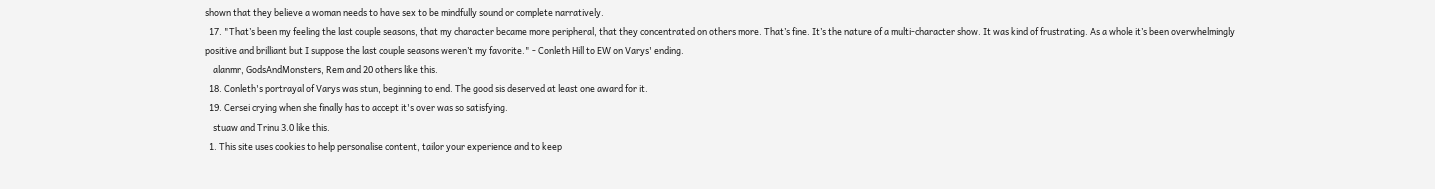shown that they believe a woman needs to have sex to be mindfully sound or complete narratively.
  17. "That’s been my feeling the last couple seasons, that my character became more peripheral, that they concentrated on others more. That’s fine. It’s the nature of a multi-character show. It was kind of frustrating. As a whole it’s been overwhelmingly positive and brilliant but I suppose the last couple seasons weren’t my favorite." - Conleth Hill to EW on Varys' ending.
    alanmr, GodsAndMonsters, Rem and 20 others like this.
  18. Conleth's portrayal of Varys was stun, beginning to end. The good sis deserved at least one award for it.
  19. Cersei crying when she finally has to accept it's over was so satisfying.
    stuaw and Trinu 3.0 like this.
  1. This site uses cookies to help personalise content, tailor your experience and to keep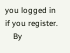you logged in if you register.
    By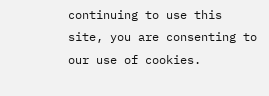continuing to use this site, you are consenting to our use of cookies.